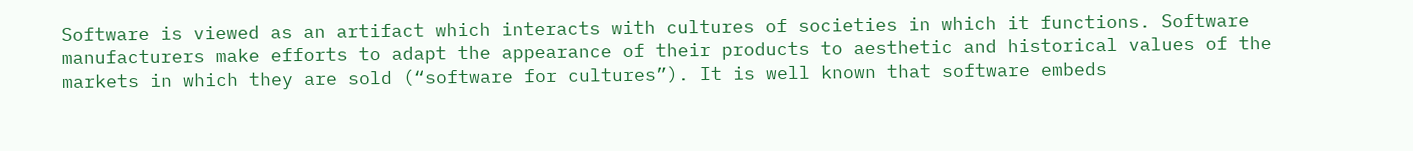Software is viewed as an artifact which interacts with cultures of societies in which it functions. Software manufacturers make efforts to adapt the appearance of their products to aesthetic and historical values of the markets in which they are sold (“software for cultures”). It is well known that software embeds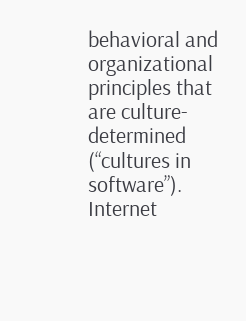behavioral and organizational principles that are culture-determined (“cultures in software”). Internet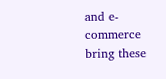and e-commerce bring these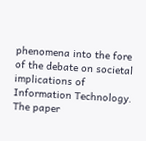phenomena into the fore of the debate on societal implications of Information Technology. The paper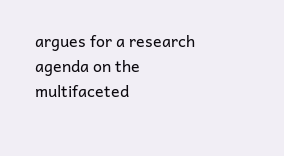argues for a research agenda on the multifaceted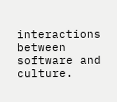interactions between software and culture.